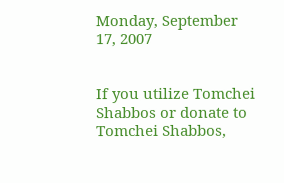Monday, September 17, 2007


If you utilize Tomchei Shabbos or donate to Tomchei Shabbos,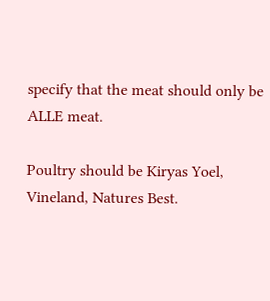specify that the meat should only be ALLE meat.

Poultry should be Kiryas Yoel, Vineland, Natures Best.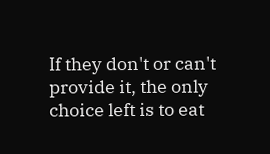If they don't or can't provide it, the only choice left is to eat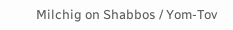Milchig on Shabbos / Yom-Tov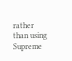rather than using Supreme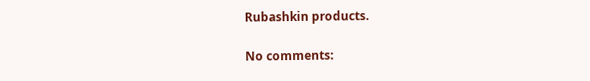Rubashkin products.

No comments: